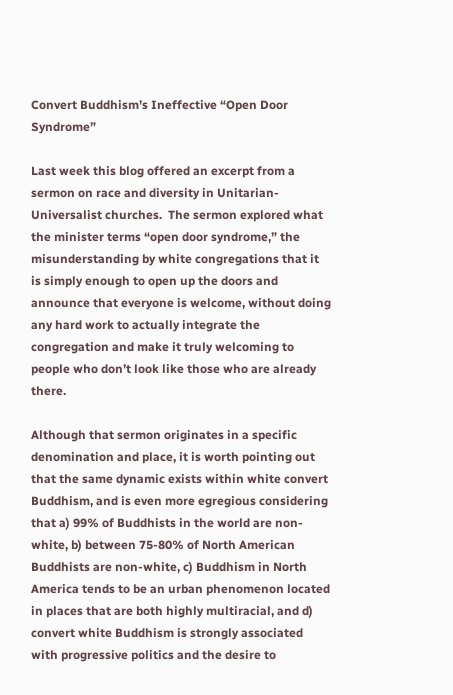Convert Buddhism’s Ineffective “Open Door Syndrome”

Last week this blog offered an excerpt from a sermon on race and diversity in Unitarian-Universalist churches.  The sermon explored what the minister terms “open door syndrome,” the misunderstanding by white congregations that it is simply enough to open up the doors and announce that everyone is welcome, without doing any hard work to actually integrate the congregation and make it truly welcoming to people who don’t look like those who are already there.

Although that sermon originates in a specific denomination and place, it is worth pointing out that the same dynamic exists within white convert Buddhism, and is even more egregious considering that a) 99% of Buddhists in the world are non-white, b) between 75-80% of North American Buddhists are non-white, c) Buddhism in North America tends to be an urban phenomenon located in places that are both highly multiracial, and d) convert white Buddhism is strongly associated with progressive politics and the desire to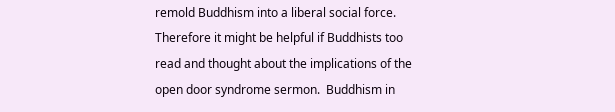remold Buddhism into a liberal social force.  Therefore it might be helpful if Buddhists too read and thought about the implications of the open door syndrome sermon.  Buddhism in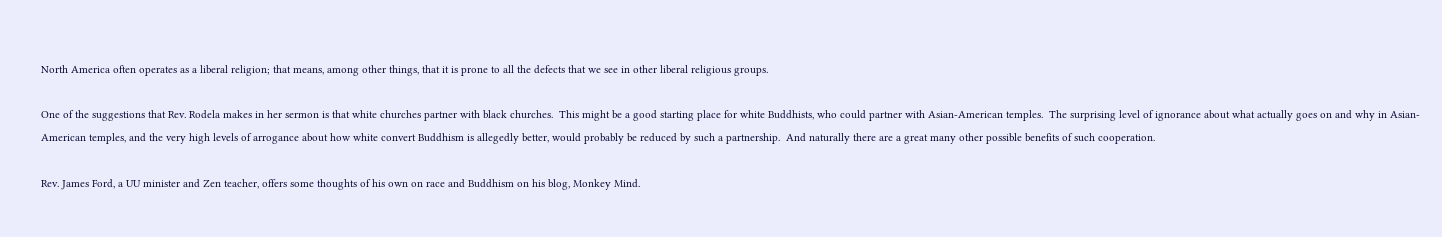North America often operates as a liberal religion; that means, among other things, that it is prone to all the defects that we see in other liberal religious groups.

One of the suggestions that Rev. Rodela makes in her sermon is that white churches partner with black churches.  This might be a good starting place for white Buddhists, who could partner with Asian-American temples.  The surprising level of ignorance about what actually goes on and why in Asian-American temples, and the very high levels of arrogance about how white convert Buddhism is allegedly better, would probably be reduced by such a partnership.  And naturally there are a great many other possible benefits of such cooperation.

Rev. James Ford, a UU minister and Zen teacher, offers some thoughts of his own on race and Buddhism on his blog, Monkey Mind.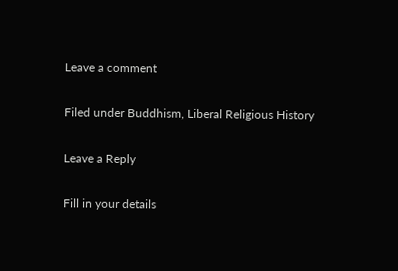Leave a comment

Filed under Buddhism, Liberal Religious History

Leave a Reply

Fill in your details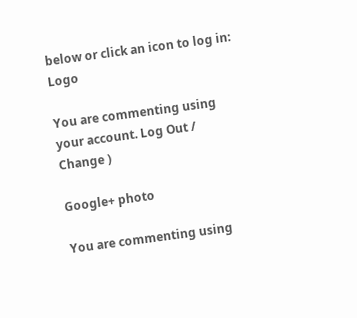below or click an icon to log in: Logo

You are commenting using your account. Log Out /  Change )

Google+ photo

You are commenting using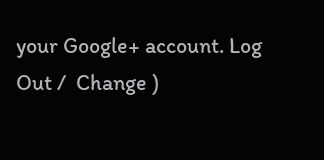your Google+ account. Log Out /  Change )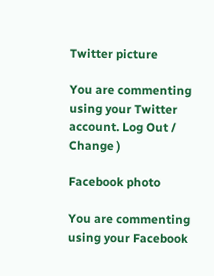Twitter picture

You are commenting using your Twitter account. Log Out /  Change )

Facebook photo

You are commenting using your Facebook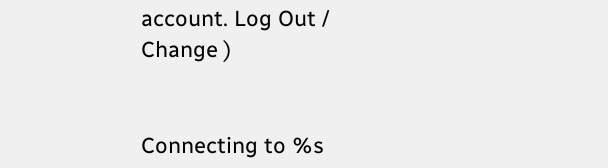account. Log Out /  Change )


Connecting to %s